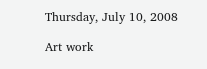Thursday, July 10, 2008

Art work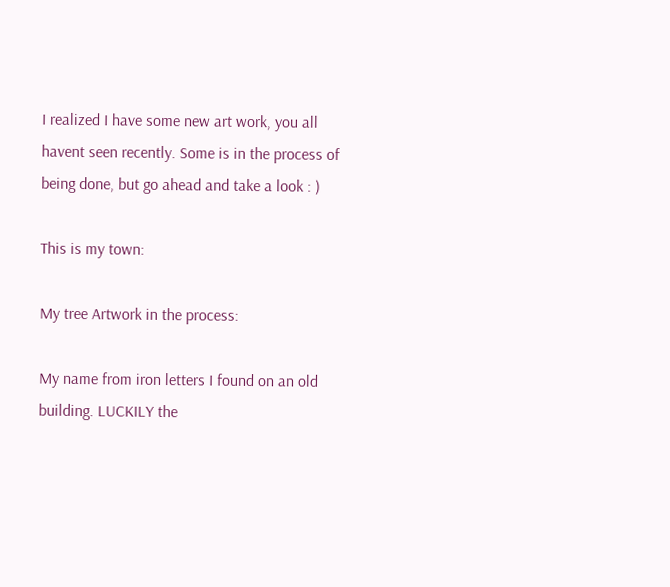I realized I have some new art work, you all havent seen recently. Some is in the process of being done, but go ahead and take a look : )

This is my town:

My tree Artwork in the process:

My name from iron letters I found on an old building. LUCKILY the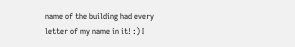name of the building had every letter of my name in it! :) I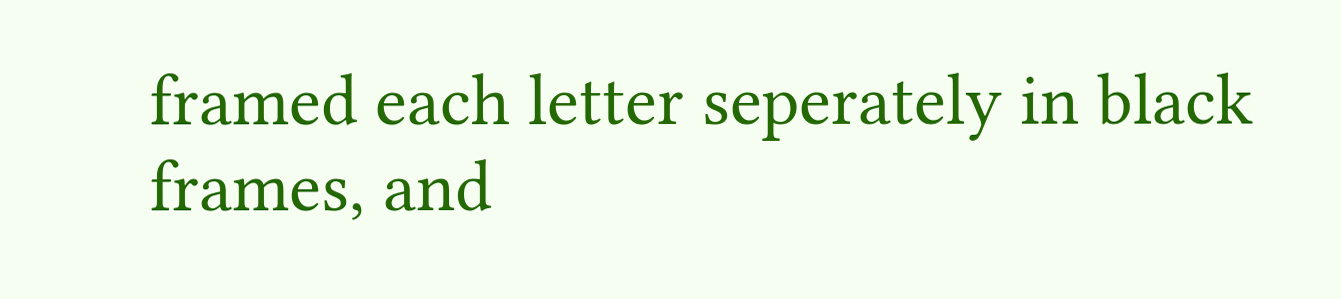framed each letter seperately in black frames, and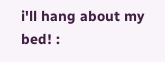i'll hang about my bed! :